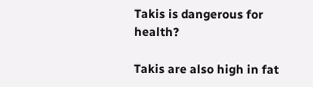Takis is dangerous for health?

Takis are also high in fat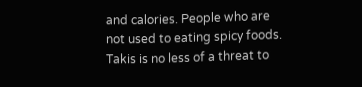and calories. People who are not used to eating spicy foods. Takis is no less of a threat to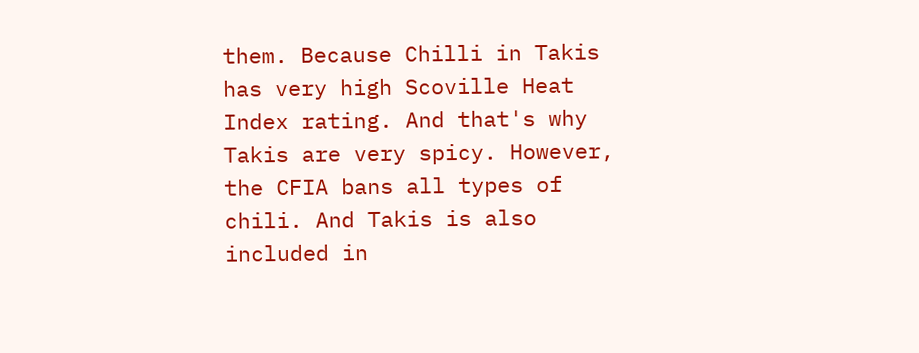them. Because Chilli in Takis has very high Scoville Heat Index rating. And that's why Takis are very spicy. However, the CFIA bans all types of chili. And Takis is also included in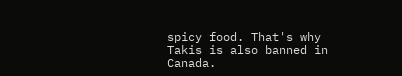spicy food. That's why Takis is also banned in Canada.